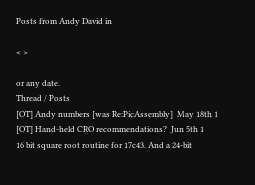Posts from Andy David in

< >

or any date.
Thread / Posts
[OT] Andy numbers [was Re:PicAssembly]  May 18th 1
[OT] Hand-held CRO recommendations?  Jun 5th 1
16 bit square root routine for 17c43. And a 24-bit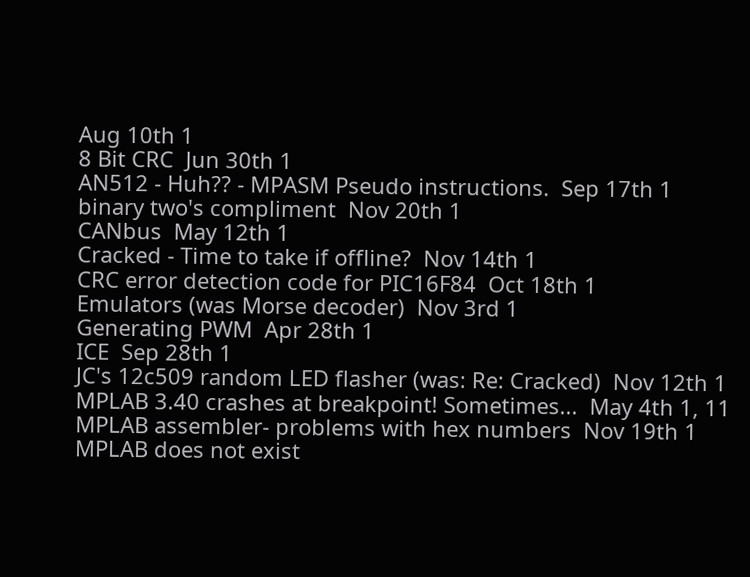Aug 10th 1
8 Bit CRC  Jun 30th 1
AN512 - Huh?? - MPASM Pseudo instructions.  Sep 17th 1
binary two's compliment  Nov 20th 1
CANbus  May 12th 1
Cracked - Time to take if offline?  Nov 14th 1
CRC error detection code for PIC16F84  Oct 18th 1
Emulators (was Morse decoder)  Nov 3rd 1
Generating PWM  Apr 28th 1
ICE  Sep 28th 1
JC's 12c509 random LED flasher (was: Re: Cracked)  Nov 12th 1
MPLAB 3.40 crashes at breakpoint! Sometimes...  May 4th 1, 11
MPLAB assembler- problems with hex numbers  Nov 19th 1
MPLAB does not exist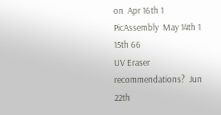on  Apr 16th 1
PicAssembly  May 14th 1 15th 66
UV Eraser recommendations?  Jun 22th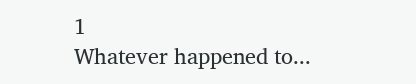1
Whatever happened to...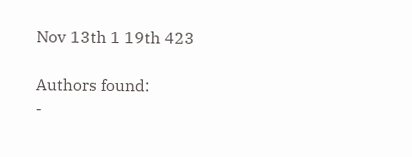Nov 13th 1 19th 423

Authors found:
-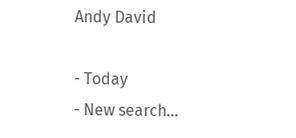Andy David

- Today
- New search...